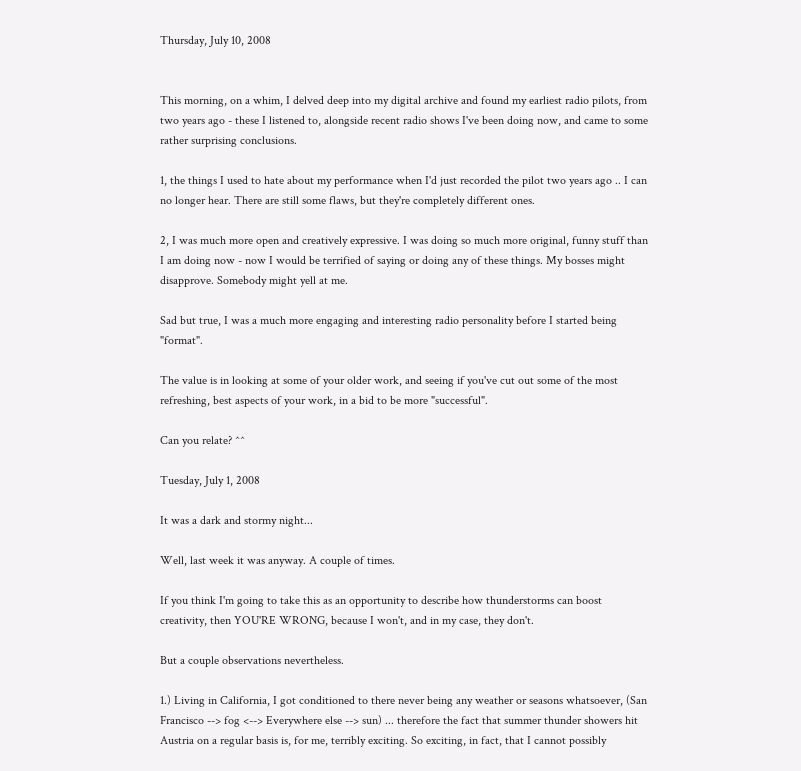Thursday, July 10, 2008


This morning, on a whim, I delved deep into my digital archive and found my earliest radio pilots, from two years ago - these I listened to, alongside recent radio shows I've been doing now, and came to some rather surprising conclusions.

1, the things I used to hate about my performance when I'd just recorded the pilot two years ago .. I can no longer hear. There are still some flaws, but they're completely different ones.

2, I was much more open and creatively expressive. I was doing so much more original, funny stuff than I am doing now - now I would be terrified of saying or doing any of these things. My bosses might disapprove. Somebody might yell at me.

Sad but true, I was a much more engaging and interesting radio personality before I started being "format".

The value is in looking at some of your older work, and seeing if you've cut out some of the most refreshing, best aspects of your work, in a bid to be more "successful".

Can you relate? ^^

Tuesday, July 1, 2008

It was a dark and stormy night...

Well, last week it was anyway. A couple of times.

If you think I'm going to take this as an opportunity to describe how thunderstorms can boost creativity, then YOU'RE WRONG, because I won't, and in my case, they don't.

But a couple observations nevertheless.

1.) Living in California, I got conditioned to there never being any weather or seasons whatsoever, (San Francisco --> fog <--> Everywhere else --> sun) ... therefore the fact that summer thunder showers hit Austria on a regular basis is, for me, terribly exciting. So exciting, in fact, that I cannot possibly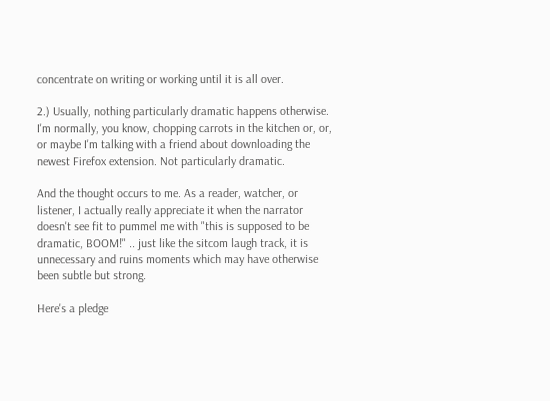concentrate on writing or working until it is all over.

2.) Usually, nothing particularly dramatic happens otherwise. I'm normally, you know, chopping carrots in the kitchen or, or, or maybe I'm talking with a friend about downloading the newest Firefox extension. Not particularly dramatic.

And the thought occurs to me. As a reader, watcher, or listener, I actually really appreciate it when the narrator doesn't see fit to pummel me with "this is supposed to be dramatic, BOOM!" .. just like the sitcom laugh track, it is unnecessary and ruins moments which may have otherwise been subtle but strong.

Here's a pledge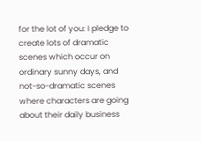for the lot of you: I pledge to create lots of dramatic scenes which occur on ordinary sunny days, and not-so-dramatic scenes where characters are going about their daily business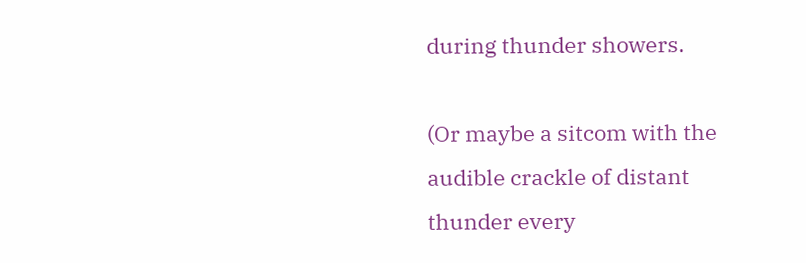during thunder showers.

(Or maybe a sitcom with the audible crackle of distant thunder every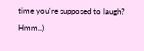time you're supposed to laugh? Hmm..)